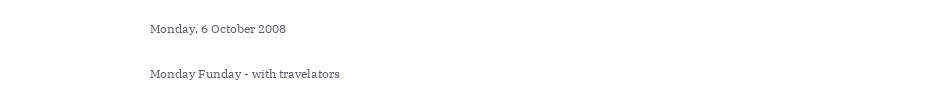Monday, 6 October 2008

Monday Funday - with travelators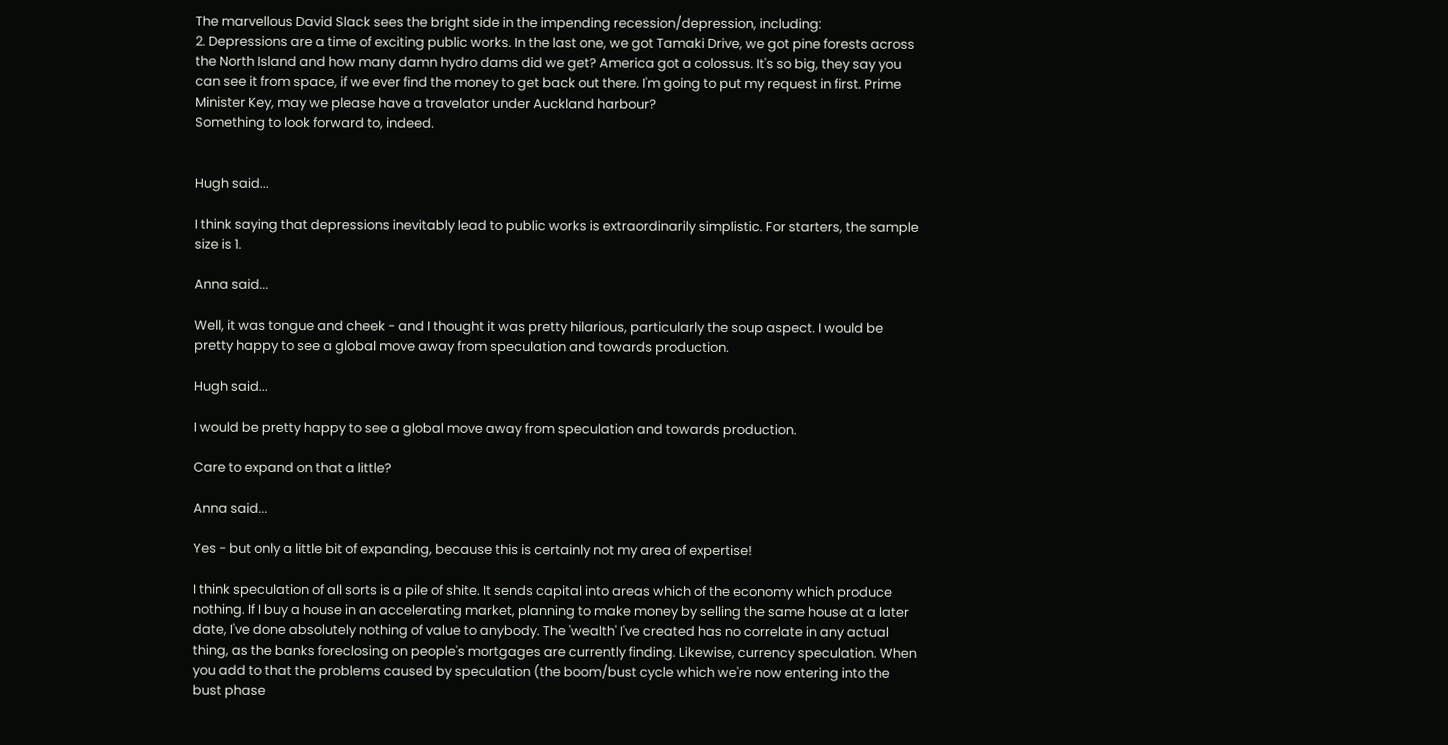The marvellous David Slack sees the bright side in the impending recession/depression, including:
2. Depressions are a time of exciting public works. In the last one, we got Tamaki Drive, we got pine forests across the North Island and how many damn hydro dams did we get? America got a colossus. It's so big, they say you can see it from space, if we ever find the money to get back out there. I'm going to put my request in first. Prime Minister Key, may we please have a travelator under Auckland harbour?
Something to look forward to, indeed.


Hugh said...

I think saying that depressions inevitably lead to public works is extraordinarily simplistic. For starters, the sample size is 1.

Anna said...

Well, it was tongue and cheek - and I thought it was pretty hilarious, particularly the soup aspect. I would be pretty happy to see a global move away from speculation and towards production.

Hugh said...

I would be pretty happy to see a global move away from speculation and towards production.

Care to expand on that a little?

Anna said...

Yes - but only a little bit of expanding, because this is certainly not my area of expertise!

I think speculation of all sorts is a pile of shite. It sends capital into areas which of the economy which produce nothing. If I buy a house in an accelerating market, planning to make money by selling the same house at a later date, I've done absolutely nothing of value to anybody. The 'wealth' I've created has no correlate in any actual thing, as the banks foreclosing on people's mortgages are currently finding. Likewise, currency speculation. When you add to that the problems caused by speculation (the boom/bust cycle which we're now entering into the bust phase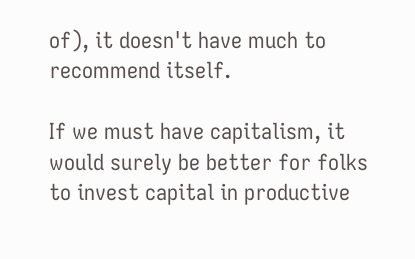of), it doesn't have much to recommend itself.

If we must have capitalism, it would surely be better for folks to invest capital in productive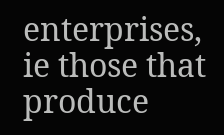enterprises, ie those that produce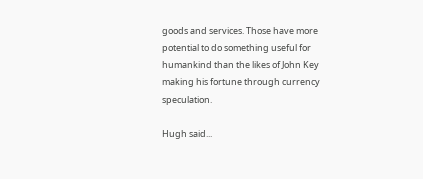goods and services. Those have more potential to do something useful for humankind than the likes of John Key making his fortune through currency speculation.

Hugh said...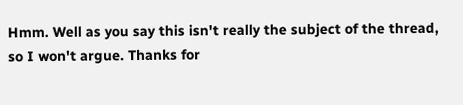Hmm. Well as you say this isn't really the subject of the thread, so I won't argue. Thanks for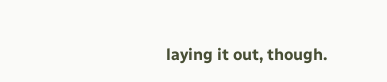laying it out, though.